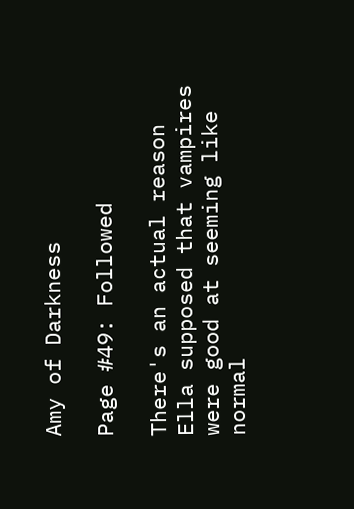Amy of Darkness

Page #49: Followed

There's an actual reason Ella supposed that vampires were good at seeming like normal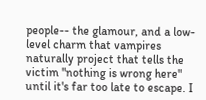people-- the glamour, and a low-level charm that vampires naturally project that tells the victim "nothing is wrong here" until it's far too late to escape. I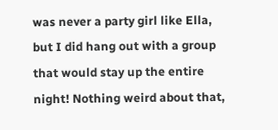was never a party girl like Ella, but I did hang out with a group that would stay up the entire night! Nothing weird about that,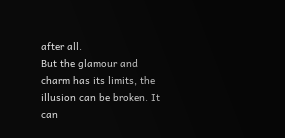after all.
But the glamour and charm has its limits, the illusion can be broken. It can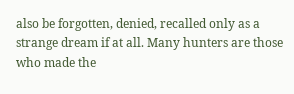also be forgotten, denied, recalled only as a strange dream if at all. Many hunters are those who made the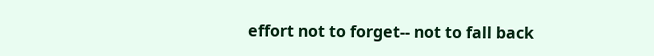effort not to forget-- not to fall back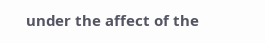under the affect of the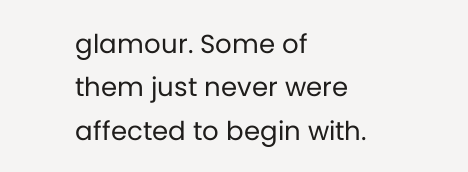glamour. Some of them just never were affected to begin with.